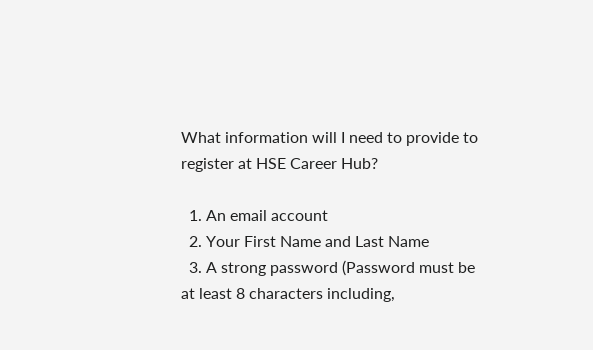What information will I need to provide to register at HSE Career Hub?

  1. An email account
  2. Your First Name and Last Name
  3. A strong password (Password must be at least 8 characters including,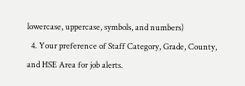lowercase, uppercase, symbols, and numbers)
  4. Your preference of Staff Category, Grade, County, and HSE Area for job alerts.